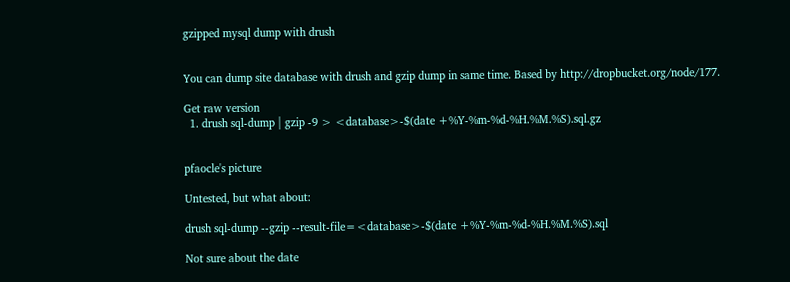gzipped mysql dump with drush


You can dump site database with drush and gzip dump in same time. Based by http://dropbucket.org/node/177.

Get raw version
  1. drush sql-dump | gzip -9 > <database>-$(date +%Y-%m-%d-%H.%M.%S).sql.gz


pfaocle's picture

Untested, but what about:

drush sql-dump --gzip --result-file=<database>-$(date +%Y-%m-%d-%H.%M.%S).sql

Not sure about the date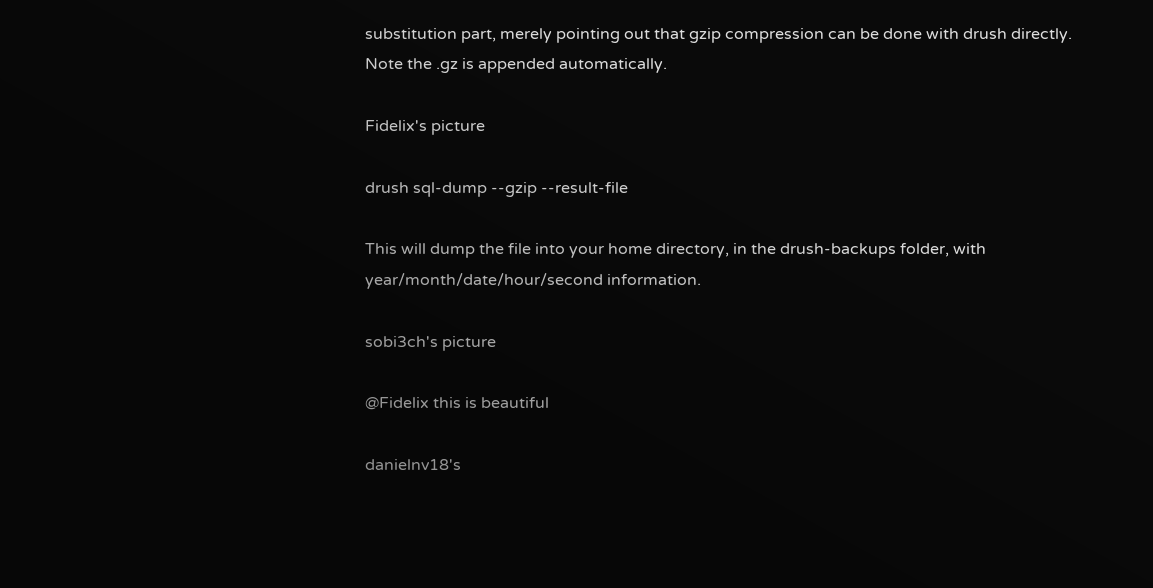substitution part, merely pointing out that gzip compression can be done with drush directly. Note the .gz is appended automatically.

Fidelix's picture

drush sql-dump --gzip --result-file

This will dump the file into your home directory, in the drush-backups folder, with year/month/date/hour/second information.

sobi3ch's picture

@Fidelix this is beautiful

danielnv18's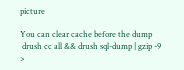picture

You can clear cache before the dump
 drush cc all && drush sql-dump | gzip -9 >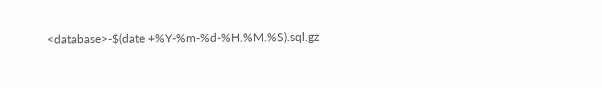<database>-$(date +%Y-%m-%d-%H.%M.%S).sql.gz